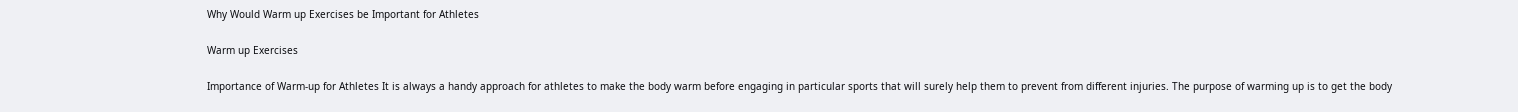Why Would Warm up Exercises be Important for Athletes

Warm up Exercises

Importance of Warm-up for Athletes It is always a handy approach for athletes to make the body warm before engaging in particular sports that will surely help them to prevent from different injuries. The purpose of warming up is to get the body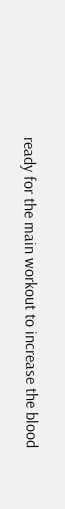ready for the main workout to increase the blood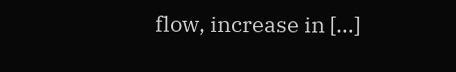flow, increase in […]